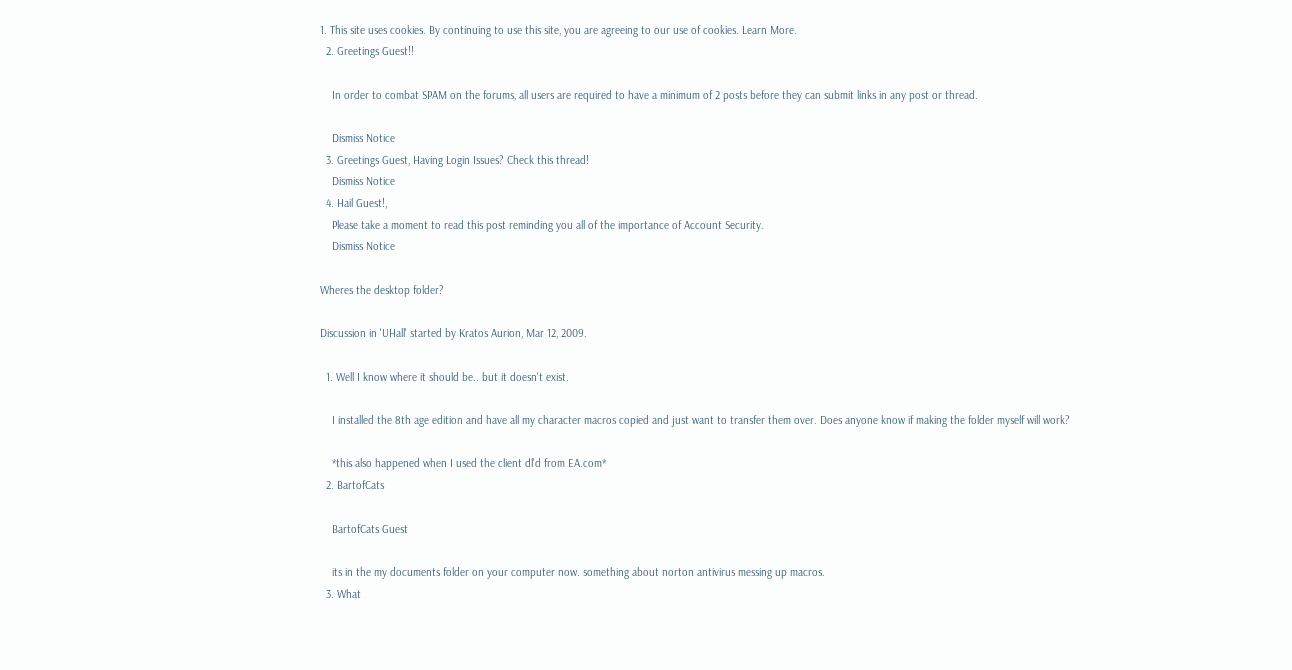1. This site uses cookies. By continuing to use this site, you are agreeing to our use of cookies. Learn More.
  2. Greetings Guest!!

    In order to combat SPAM on the forums, all users are required to have a minimum of 2 posts before they can submit links in any post or thread.

    Dismiss Notice
  3. Greetings Guest, Having Login Issues? Check this thread!
    Dismiss Notice
  4. Hail Guest!,
    Please take a moment to read this post reminding you all of the importance of Account Security.
    Dismiss Notice

Wheres the desktop folder?

Discussion in 'UHall' started by Kratos Aurion, Mar 12, 2009.

  1. Well I know where it should be.. but it doesn't exist.

    I installed the 8th age edition and have all my character macros copied and just want to transfer them over. Does anyone know if making the folder myself will work?

    *this also happened when I used the client dl'd from EA.com*
  2. BartofCats

    BartofCats Guest

    its in the my documents folder on your computer now. something about norton antivirus messing up macros.
  3. What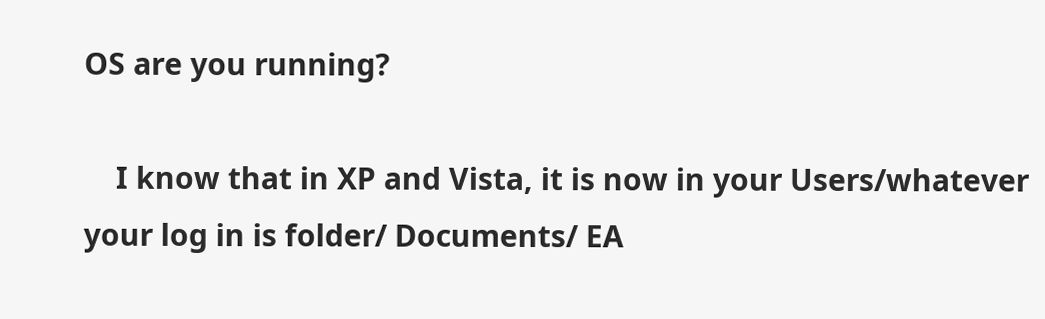OS are you running?

    I know that in XP and Vista, it is now in your Users/whatever your log in is folder/ Documents/ EA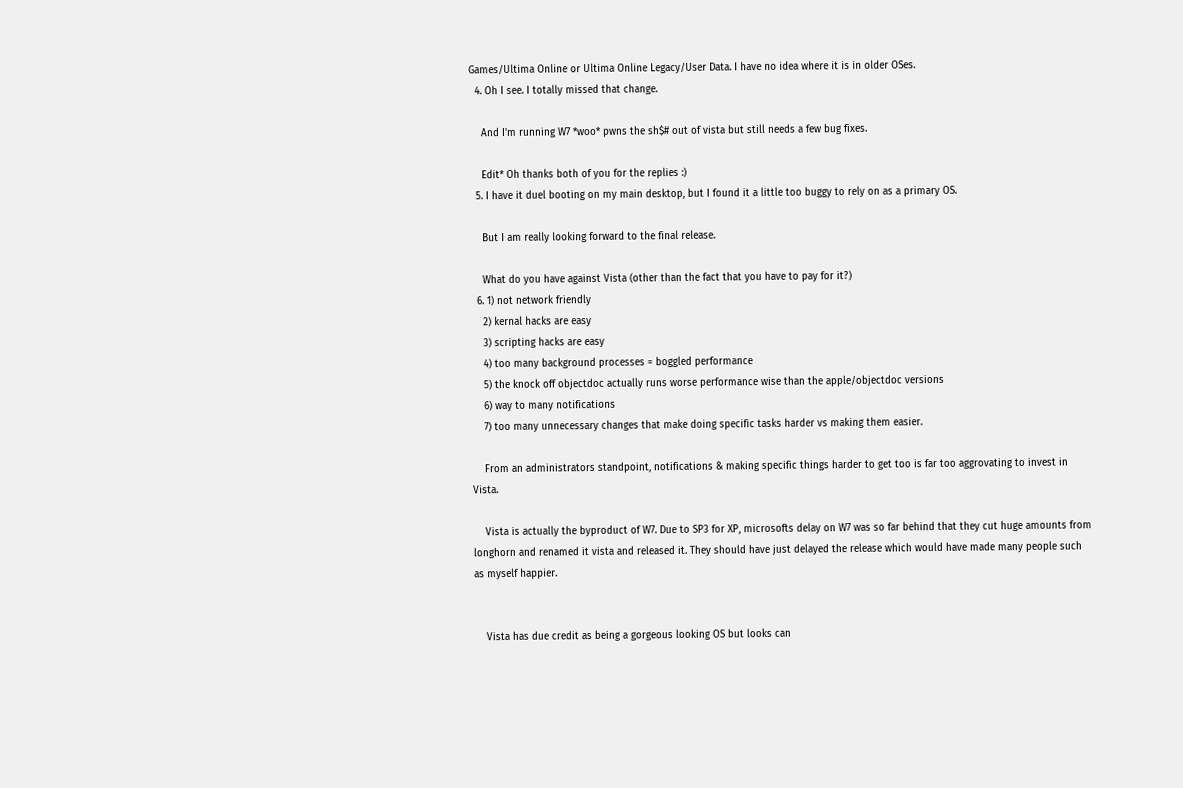Games/Ultima Online or Ultima Online Legacy/User Data. I have no idea where it is in older OSes.
  4. Oh I see. I totally missed that change.

    And I'm running W7 *woo* pwns the sh$# out of vista but still needs a few bug fixes.

    Edit* Oh thanks both of you for the replies :)
  5. I have it duel booting on my main desktop, but I found it a little too buggy to rely on as a primary OS.

    But I am really looking forward to the final release.

    What do you have against Vista (other than the fact that you have to pay for it?)
  6. 1) not network friendly
    2) kernal hacks are easy
    3) scripting hacks are easy
    4) too many background processes = boggled performance
    5) the knock off objectdoc actually runs worse performance wise than the apple/objectdoc versions
    6) way to many notifications
    7) too many unnecessary changes that make doing specific tasks harder vs making them easier.

    From an administrators standpoint, notifications & making specific things harder to get too is far too aggrovating to invest in Vista.

    Vista is actually the byproduct of W7. Due to SP3 for XP, microsofts delay on W7 was so far behind that they cut huge amounts from longhorn and renamed it vista and released it. They should have just delayed the release which would have made many people such as myself happier.


    Vista has due credit as being a gorgeous looking OS but looks can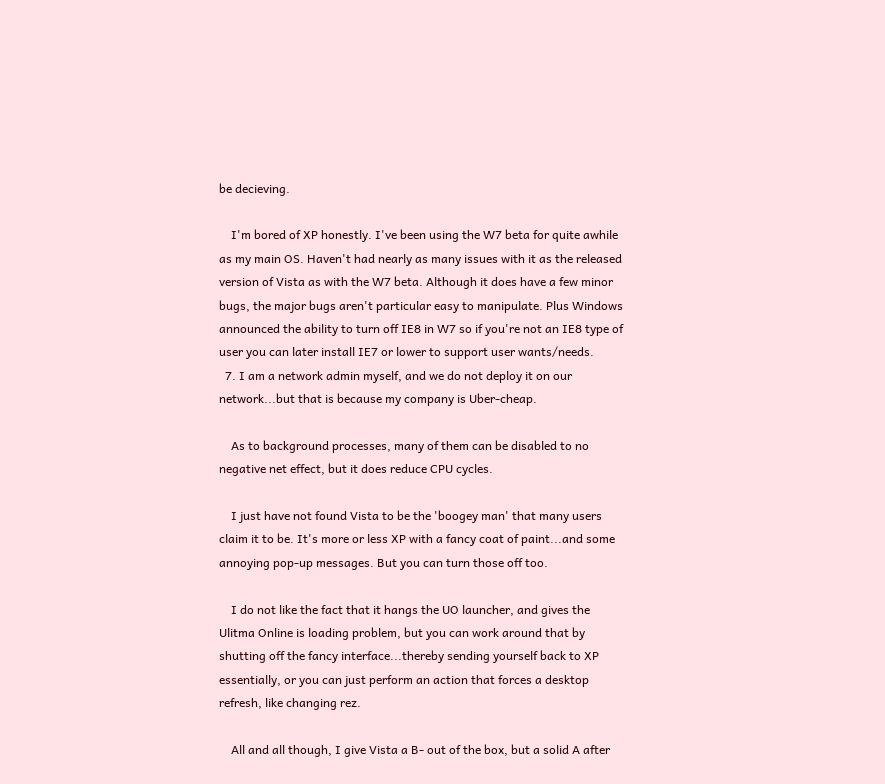be decieving.

    I'm bored of XP honestly. I've been using the W7 beta for quite awhile as my main OS. Haven't had nearly as many issues with it as the released version of Vista as with the W7 beta. Although it does have a few minor bugs, the major bugs aren't particular easy to manipulate. Plus Windows announced the ability to turn off IE8 in W7 so if you're not an IE8 type of user you can later install IE7 or lower to support user wants/needs.
  7. I am a network admin myself, and we do not deploy it on our network...but that is because my company is Uber-cheap.

    As to background processes, many of them can be disabled to no negative net effect, but it does reduce CPU cycles.

    I just have not found Vista to be the 'boogey man' that many users claim it to be. It's more or less XP with a fancy coat of paint...and some annoying pop-up messages. But you can turn those off too.

    I do not like the fact that it hangs the UO launcher, and gives the Ulitma Online is loading problem, but you can work around that by shutting off the fancy interface...thereby sending yourself back to XP essentially, or you can just perform an action that forces a desktop refresh, like changing rez.

    All and all though, I give Vista a B- out of the box, but a solid A after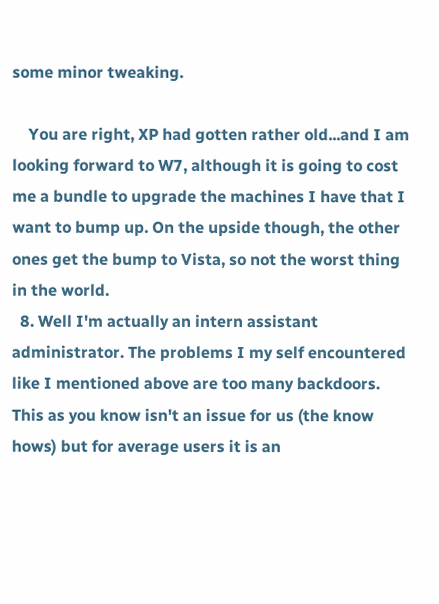some minor tweaking.

    You are right, XP had gotten rather old...and I am looking forward to W7, although it is going to cost me a bundle to upgrade the machines I have that I want to bump up. On the upside though, the other ones get the bump to Vista, so not the worst thing in the world.
  8. Well I'm actually an intern assistant administrator. The problems I my self encountered like I mentioned above are too many backdoors. This as you know isn't an issue for us (the know hows) but for average users it is an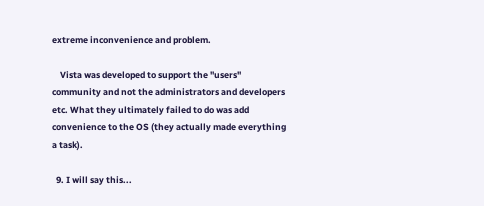extreme inconvenience and problem.

    Vista was developed to support the "users" community and not the administrators and developers etc. What they ultimately failed to do was add convenience to the OS (they actually made everything a task).

  9. I will say this...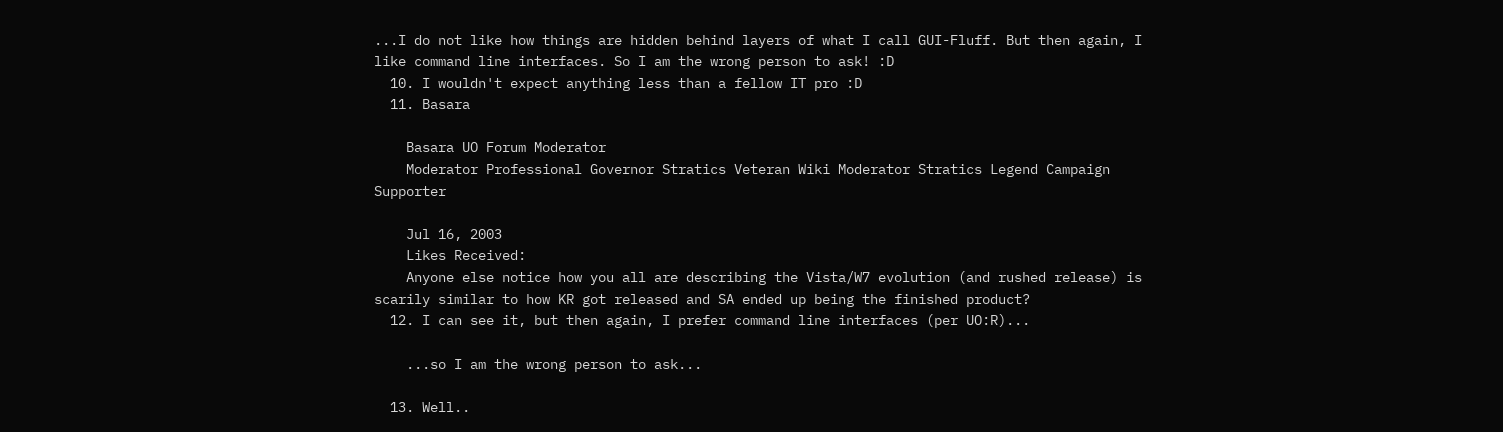...I do not like how things are hidden behind layers of what I call GUI-Fluff. But then again, I like command line interfaces. So I am the wrong person to ask! :D
  10. I wouldn't expect anything less than a fellow IT pro :D
  11. Basara

    Basara UO Forum Moderator
    Moderator Professional Governor Stratics Veteran Wiki Moderator Stratics Legend Campaign Supporter

    Jul 16, 2003
    Likes Received:
    Anyone else notice how you all are describing the Vista/W7 evolution (and rushed release) is scarily similar to how KR got released and SA ended up being the finished product?
  12. I can see it, but then again, I prefer command line interfaces (per UO:R)...

    ...so I am the wrong person to ask...

  13. Well..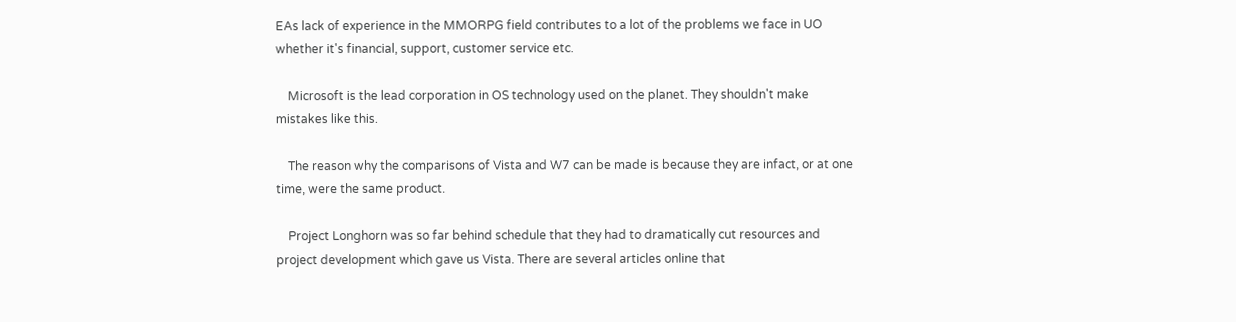EAs lack of experience in the MMORPG field contributes to a lot of the problems we face in UO whether it's financial, support, customer service etc.

    Microsoft is the lead corporation in OS technology used on the planet. They shouldn't make mistakes like this.

    The reason why the comparisons of Vista and W7 can be made is because they are infact, or at one time, were the same product.

    Project Longhorn was so far behind schedule that they had to dramatically cut resources and project development which gave us Vista. There are several articles online that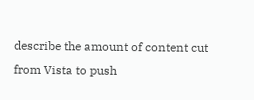describe the amount of content cut from Vista to push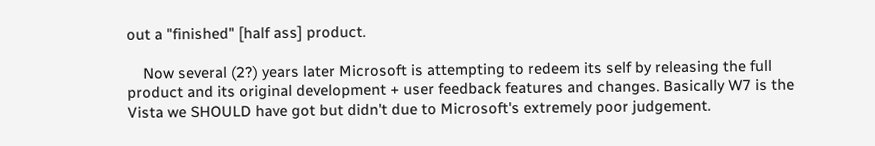out a "finished" [half ass] product.

    Now several (2?) years later Microsoft is attempting to redeem its self by releasing the full product and its original development + user feedback features and changes. Basically W7 is the Vista we SHOULD have got but didn't due to Microsoft's extremely poor judgement.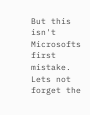But this isn't Microsofts first mistake. Lets not forget the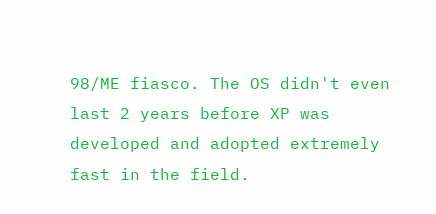98/ME fiasco. The OS didn't even last 2 years before XP was developed and adopted extremely fast in the field.